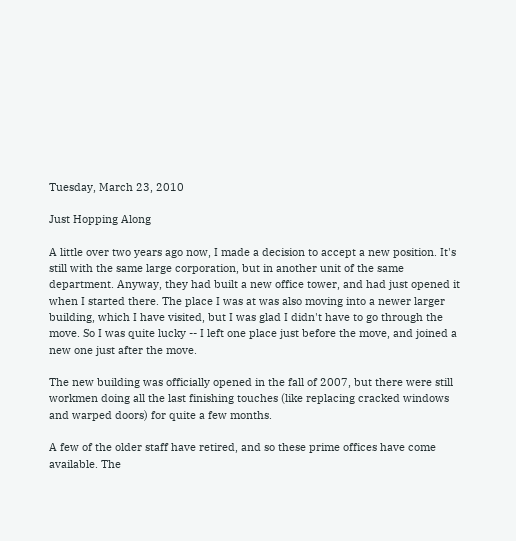Tuesday, March 23, 2010

Just Hopping Along

A little over two years ago now, I made a decision to accept a new position. It's still with the same large corporation, but in another unit of the same department. Anyway, they had built a new office tower, and had just opened it when I started there. The place I was at was also moving into a newer larger building, which I have visited, but I was glad I didn't have to go through the move. So I was quite lucky -- I left one place just before the move, and joined a new one just after the move.

The new building was officially opened in the fall of 2007, but there were still workmen doing all the last finishing touches (like replacing cracked windows and warped doors) for quite a few months.

A few of the older staff have retired, and so these prime offices have come available. The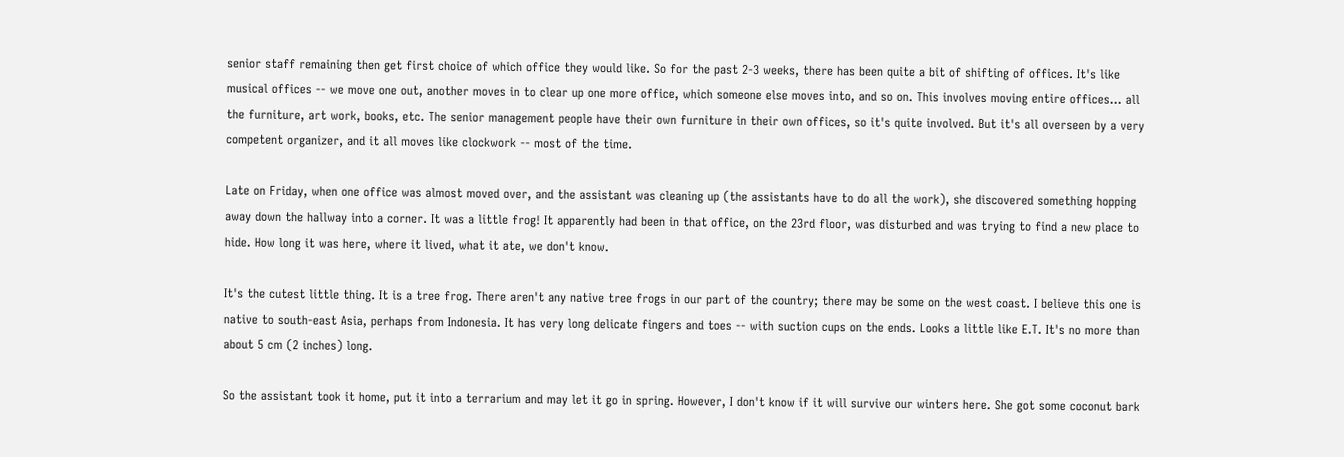senior staff remaining then get first choice of which office they would like. So for the past 2-3 weeks, there has been quite a bit of shifting of offices. It's like musical offices -- we move one out, another moves in to clear up one more office, which someone else moves into, and so on. This involves moving entire offices... all the furniture, art work, books, etc. The senior management people have their own furniture in their own offices, so it's quite involved. But it's all overseen by a very competent organizer, and it all moves like clockwork -- most of the time.

Late on Friday, when one office was almost moved over, and the assistant was cleaning up (the assistants have to do all the work), she discovered something hopping away down the hallway into a corner. It was a little frog! It apparently had been in that office, on the 23rd floor, was disturbed and was trying to find a new place to hide. How long it was here, where it lived, what it ate, we don't know.

It's the cutest little thing. It is a tree frog. There aren't any native tree frogs in our part of the country; there may be some on the west coast. I believe this one is native to south-east Asia, perhaps from Indonesia. It has very long delicate fingers and toes -- with suction cups on the ends. Looks a little like E.T. It's no more than about 5 cm (2 inches) long.

So the assistant took it home, put it into a terrarium and may let it go in spring. However, I don't know if it will survive our winters here. She got some coconut bark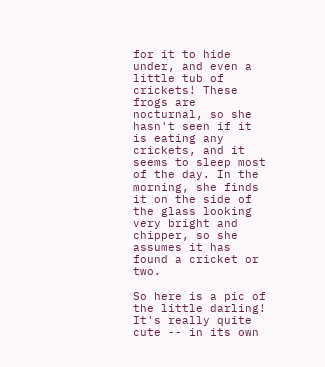for it to hide under, and even a little tub of crickets! These frogs are nocturnal, so she hasn't seen if it is eating any crickets, and it seems to sleep most of the day. In the morning, she finds it on the side of the glass looking very bright and chipper, so she assumes it has found a cricket or two.

So here is a pic of the little darling! It's really quite cute -- in its own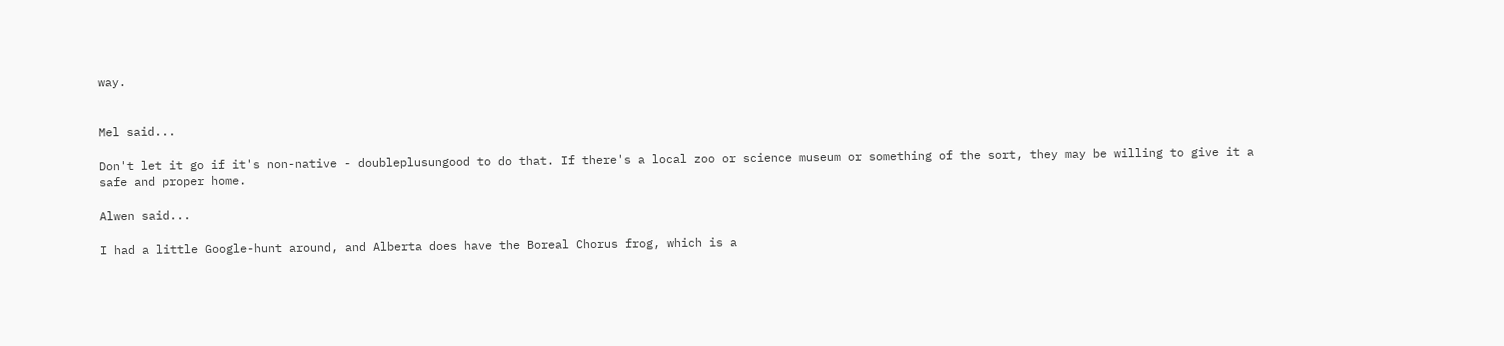way.


Mel said...

Don't let it go if it's non-native - doubleplusungood to do that. If there's a local zoo or science museum or something of the sort, they may be willing to give it a safe and proper home.

Alwen said...

I had a little Google-hunt around, and Alberta does have the Boreal Chorus frog, which is a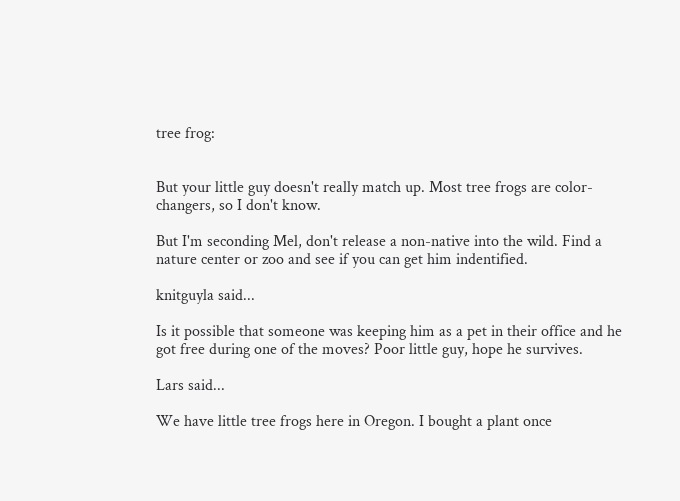tree frog:


But your little guy doesn't really match up. Most tree frogs are color-changers, so I don't know.

But I'm seconding Mel, don't release a non-native into the wild. Find a nature center or zoo and see if you can get him indentified.

knitguyla said...

Is it possible that someone was keeping him as a pet in their office and he got free during one of the moves? Poor little guy, hope he survives.

Lars said...

We have little tree frogs here in Oregon. I bought a plant once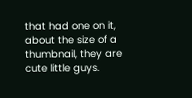that had one on it, about the size of a thumbnail, they are cute little guys.